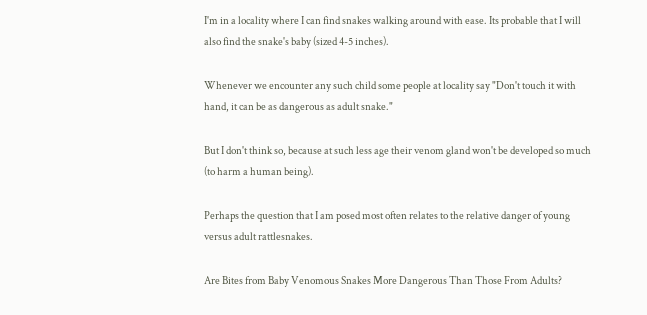I'm in a locality where I can find snakes walking around with ease. Its probable that I will also find the snake's baby (sized 4-5 inches).

Whenever we encounter any such child some people at locality say "Don't touch it with hand, it can be as dangerous as adult snake."

But I don't think so, because at such less age their venom gland won't be developed so much (to harm a human being).

Perhaps the question that I am posed most often relates to the relative danger of young versus adult rattlesnakes.

Are Bites from Baby Venomous Snakes More Dangerous Than Those From Adults?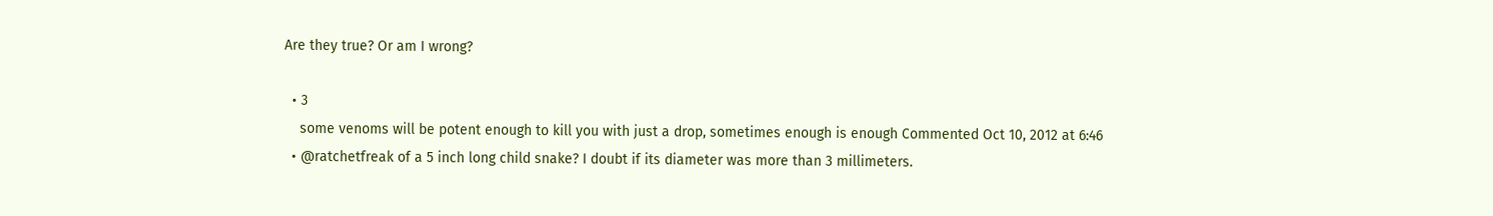Are they true? Or am I wrong?

  • 3
    some venoms will be potent enough to kill you with just a drop, sometimes enough is enough Commented Oct 10, 2012 at 6:46
  • @ratchetfreak of a 5 inch long child snake? I doubt if its diameter was more than 3 millimeters.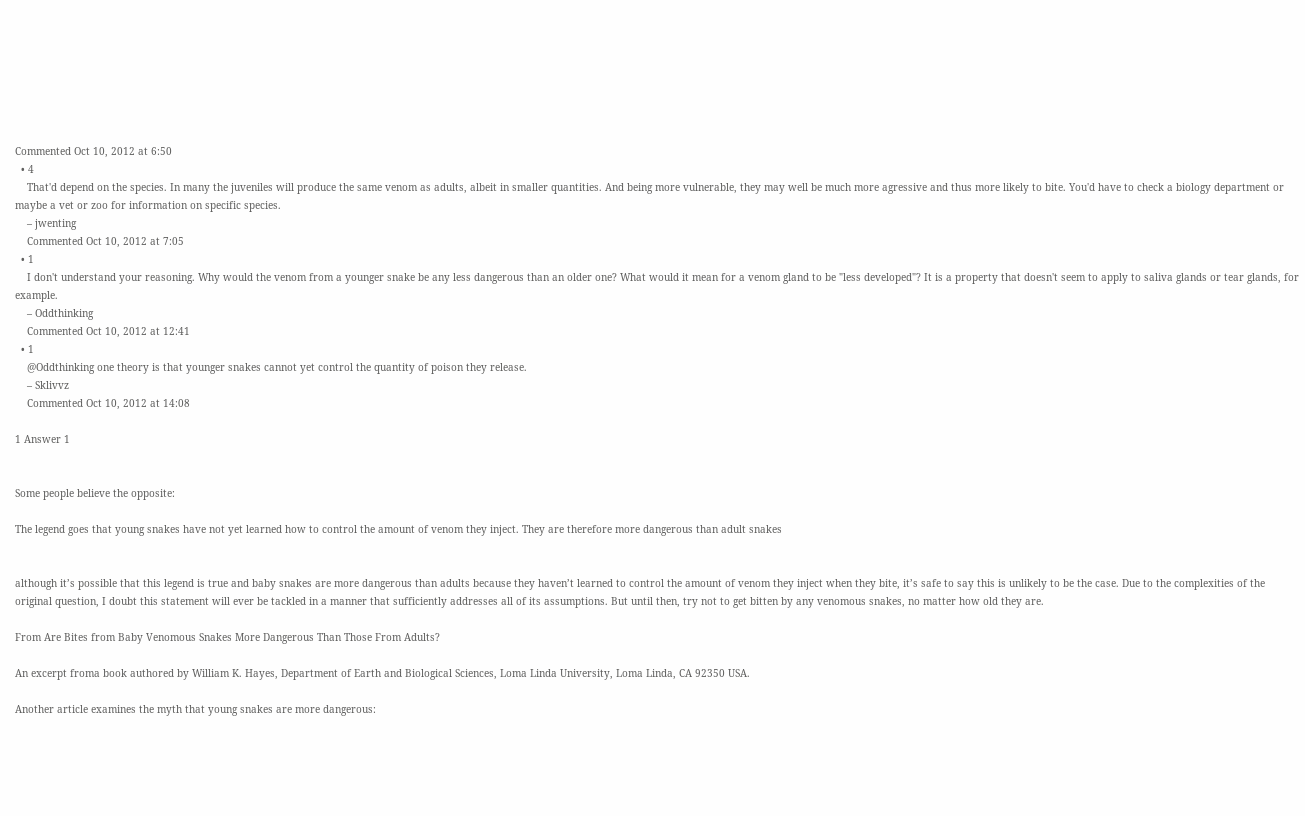Commented Oct 10, 2012 at 6:50
  • 4
    That'd depend on the species. In many the juveniles will produce the same venom as adults, albeit in smaller quantities. And being more vulnerable, they may well be much more agressive and thus more likely to bite. You'd have to check a biology department or maybe a vet or zoo for information on specific species.
    – jwenting
    Commented Oct 10, 2012 at 7:05
  • 1
    I don't understand your reasoning. Why would the venom from a younger snake be any less dangerous than an older one? What would it mean for a venom gland to be "less developed"? It is a property that doesn't seem to apply to saliva glands or tear glands, for example.
    – Oddthinking
    Commented Oct 10, 2012 at 12:41
  • 1
    @Oddthinking one theory is that younger snakes cannot yet control the quantity of poison they release.
    – Sklivvz
    Commented Oct 10, 2012 at 14:08

1 Answer 1


Some people believe the opposite:

The legend goes that young snakes have not yet learned how to control the amount of venom they inject. They are therefore more dangerous than adult snakes


although it’s possible that this legend is true and baby snakes are more dangerous than adults because they haven’t learned to control the amount of venom they inject when they bite, it’s safe to say this is unlikely to be the case. Due to the complexities of the original question, I doubt this statement will ever be tackled in a manner that sufficiently addresses all of its assumptions. But until then, try not to get bitten by any venomous snakes, no matter how old they are.

From Are Bites from Baby Venomous Snakes More Dangerous Than Those From Adults?

An excerpt froma book authored by William K. Hayes, Department of Earth and Biological Sciences, Loma Linda University, Loma Linda, CA 92350 USA.

Another article examines the myth that young snakes are more dangerous: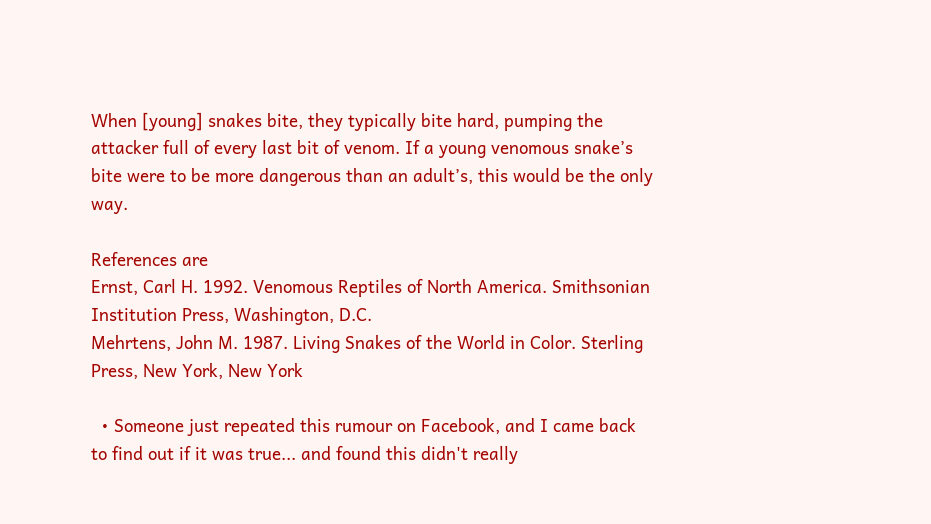When [young] snakes bite, they typically bite hard, pumping the attacker full of every last bit of venom. If a young venomous snake’s bite were to be more dangerous than an adult’s, this would be the only way.

References are
Ernst, Carl H. 1992. Venomous Reptiles of North America. Smithsonian Institution Press, Washington, D.C.
Mehrtens, John M. 1987. Living Snakes of the World in Color. Sterling Press, New York, New York

  • Someone just repeated this rumour on Facebook, and I came back to find out if it was true... and found this didn't really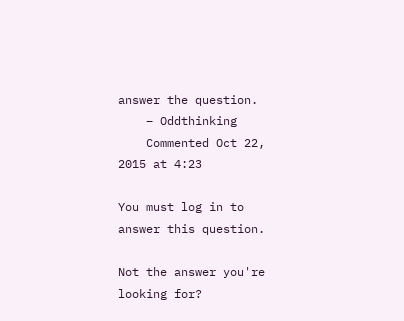answer the question.
    – Oddthinking
    Commented Oct 22, 2015 at 4:23

You must log in to answer this question.

Not the answer you're looking for?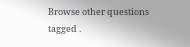Browse other questions tagged .